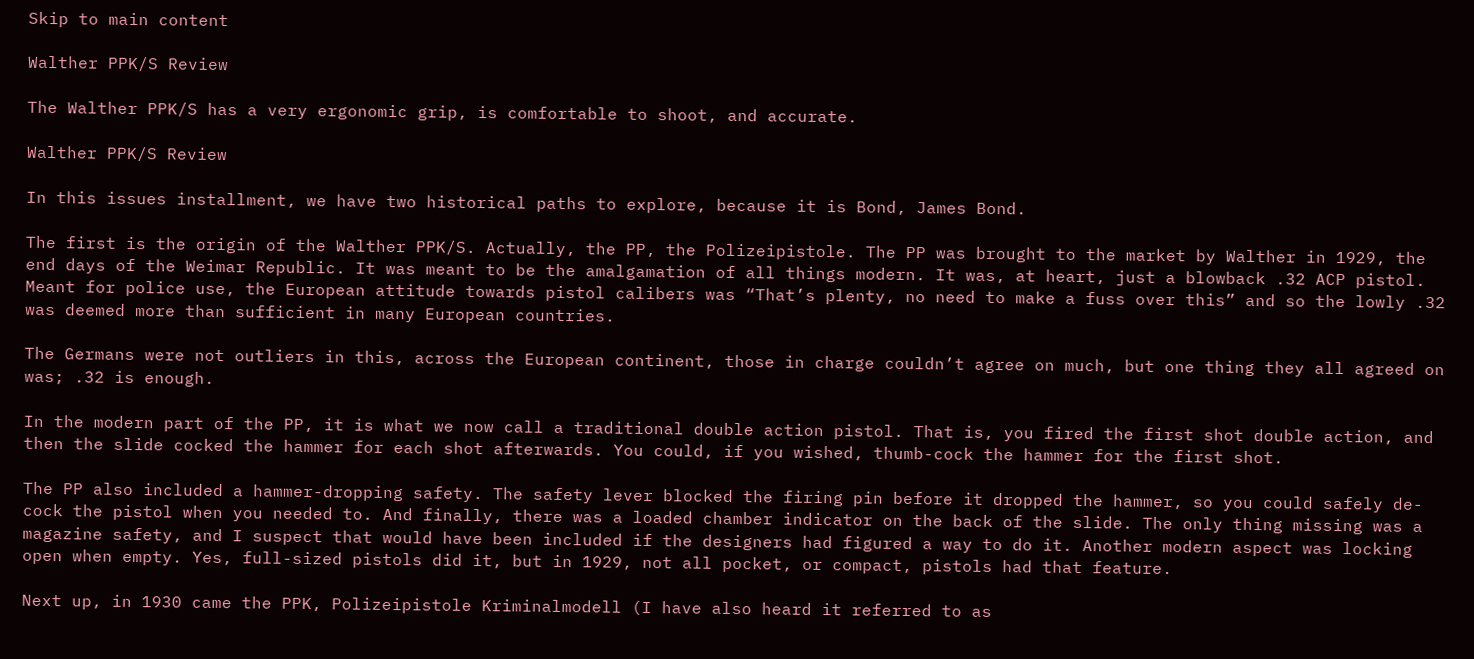Skip to main content

Walther PPK/S Review

The Walther PPK/S has a very ergonomic grip, is comfortable to shoot, and accurate.

Walther PPK/S Review

In this issues installment, we have two historical paths to explore, because it is Bond, James Bond.

The first is the origin of the Walther PPK/S. Actually, the PP, the Polizeipistole. The PP was brought to the market by Walther in 1929, the end days of the Weimar Republic. It was meant to be the amalgamation of all things modern. It was, at heart, just a blowback .32 ACP pistol. Meant for police use, the European attitude towards pistol calibers was “That’s plenty, no need to make a fuss over this” and so the lowly .32 was deemed more than sufficient in many European countries.

The Germans were not outliers in this, across the European continent, those in charge couldn’t agree on much, but one thing they all agreed on was; .32 is enough.

In the modern part of the PP, it is what we now call a traditional double action pistol. That is, you fired the first shot double action, and then the slide cocked the hammer for each shot afterwards. You could, if you wished, thumb-cock the hammer for the first shot.

The PP also included a hammer-dropping safety. The safety lever blocked the firing pin before it dropped the hammer, so you could safely de-cock the pistol when you needed to. And finally, there was a loaded chamber indicator on the back of the slide. The only thing missing was a magazine safety, and I suspect that would have been included if the designers had figured a way to do it. Another modern aspect was locking open when empty. Yes, full-sized pistols did it, but in 1929, not all pocket, or compact, pistols had that feature.

Next up, in 1930 came the PPK, Polizeipistole Kriminalmodell (I have also heard it referred to as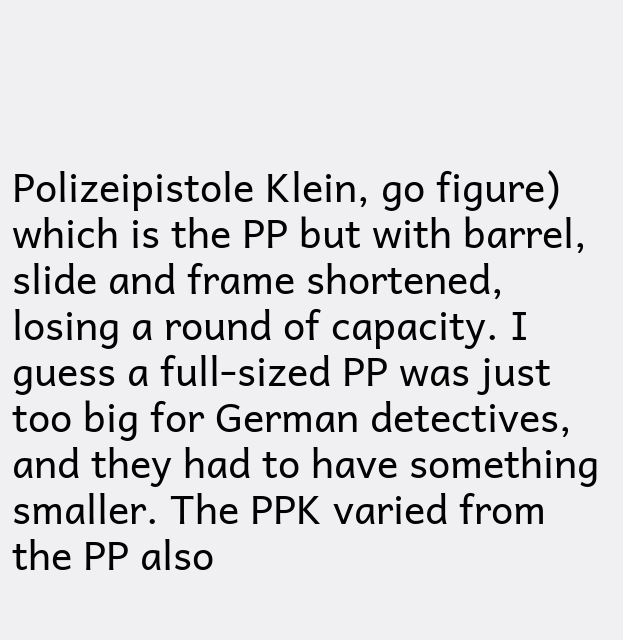Polizeipistole Klein, go figure) which is the PP but with barrel, slide and frame shortened, losing a round of capacity. I guess a full-sized PP was just too big for German detectives, and they had to have something smaller. The PPK varied from the PP also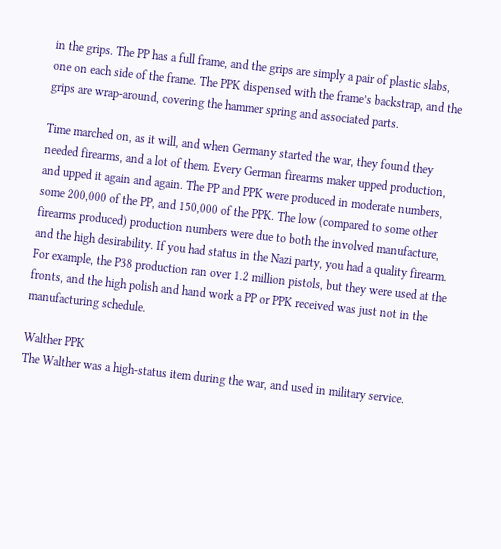in the grips. The PP has a full frame, and the grips are simply a pair of plastic slabs, one on each side of the frame. The PPK dispensed with the frame’s backstrap, and the grips are wrap-around, covering the hammer spring and associated parts.

Time marched on, as it will, and when Germany started the war, they found they needed firearms, and a lot of them. Every German firearms maker upped production, and upped it again and again. The PP and PPK were produced in moderate numbers, some 200,000 of the PP, and 150,000 of the PPK. The low (compared to some other firearms produced) production numbers were due to both the involved manufacture, and the high desirability. If you had status in the Nazi party, you had a quality firearm. For example, the P38 production ran over 1.2 million pistols, but they were used at the fronts, and the high polish and hand work a PP or PPK received was just not in the manufacturing schedule.

Walther PPK
The Walther was a high-status item during the war, and used in military service.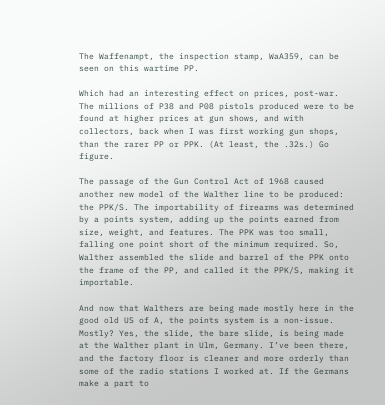The Waffenampt, the inspection stamp, WaA359, can be seen on this wartime PP.

Which had an interesting effect on prices, post-war. The millions of P38 and P08 pistols produced were to be found at higher prices at gun shows, and with collectors, back when I was first working gun shops, than the rarer PP or PPK. (At least, the .32s.) Go figure.

The passage of the Gun Control Act of 1968 caused another new model of the Walther line to be produced: the PPK/S. The importability of firearms was determined by a points system, adding up the points earned from size, weight, and features. The PPK was too small, falling one point short of the minimum required. So, Walther assembled the slide and barrel of the PPK onto the frame of the PP, and called it the PPK/S, making it importable.

And now that Walthers are being made mostly here in the good old US of A, the points system is a non-issue. Mostly? Yes, the slide, the bare slide, is being made at the Walther plant in Ulm, Germany. I’ve been there, and the factory floor is cleaner and more orderly than some of the radio stations I worked at. If the Germans make a part to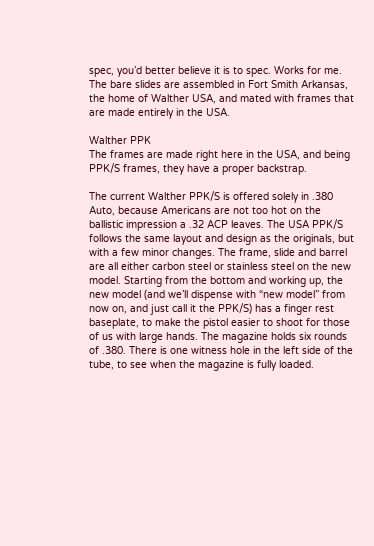spec, you’d better believe it is to spec. Works for me. The bare slides are assembled in Fort Smith Arkansas, the home of Walther USA, and mated with frames that are made entirely in the USA.

Walther PPK
The frames are made right here in the USA, and being PPK/S frames, they have a proper backstrap.

The current Walther PPK/S is offered solely in .380 Auto, because Americans are not too hot on the ballistic impression a .32 ACP leaves. The USA PPK/S follows the same layout and design as the originals, but with a few minor changes. The frame, slide and barrel are all either carbon steel or stainless steel on the new model. Starting from the bottom and working up, the new model (and we’ll dispense with “new model” from now on, and just call it the PPK/S) has a finger rest baseplate, to make the pistol easier to shoot for those of us with large hands. The magazine holds six rounds of .380. There is one witness hole in the left side of the tube, to see when the magazine is fully loaded.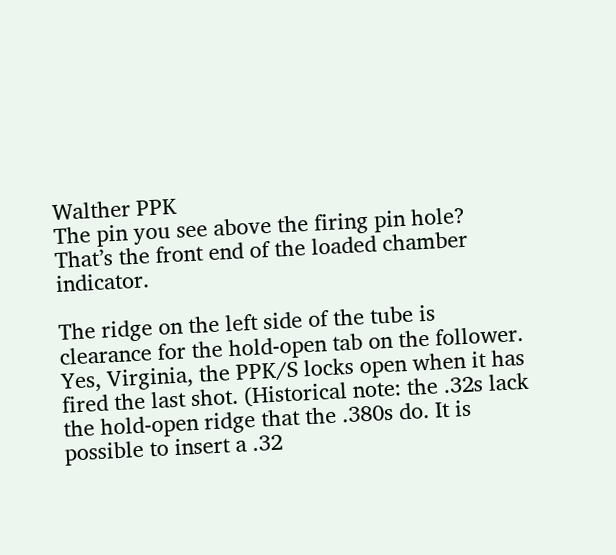Walther PPK
The pin you see above the firing pin hole? That’s the front end of the loaded chamber indicator.

The ridge on the left side of the tube is clearance for the hold-open tab on the follower. Yes, Virginia, the PPK/S locks open when it has fired the last shot. (Historical note: the .32s lack the hold-open ridge that the .380s do. It is possible to insert a .32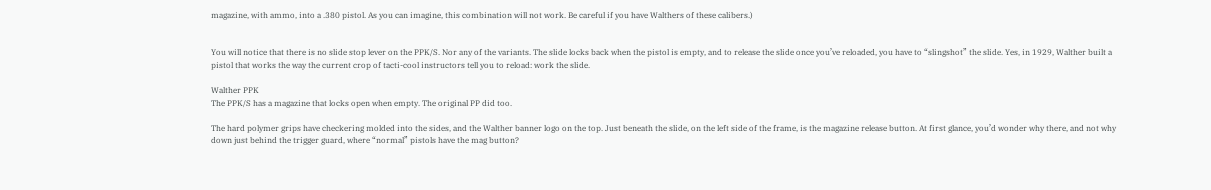magazine, with ammo, into a .380 pistol. As you can imagine, this combination will not work. Be careful if you have Walthers of these calibers.)


You will notice that there is no slide stop lever on the PPK/S. Nor any of the variants. The slide locks back when the pistol is empty, and to release the slide once you’ve reloaded, you have to “slingshot” the slide. Yes, in 1929, Walther built a pistol that works the way the current crop of tacti-cool instructors tell you to reload: work the slide.

Walther PPK
The PPK/S has a magazine that locks open when empty. The original PP did too.

The hard polymer grips have checkering molded into the sides, and the Walther banner logo on the top. Just beneath the slide, on the left side of the frame, is the magazine release button. At first glance, you’d wonder why there, and not why down just behind the trigger guard, where “normal” pistols have the mag button?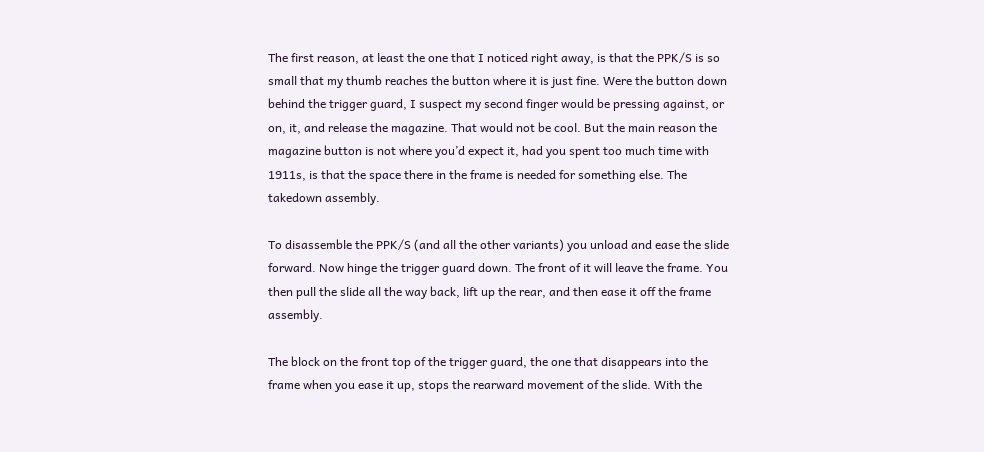The first reason, at least the one that I noticed right away, is that the PPK/S is so small that my thumb reaches the button where it is just fine. Were the button down behind the trigger guard, I suspect my second finger would be pressing against, or on, it, and release the magazine. That would not be cool. But the main reason the magazine button is not where you’d expect it, had you spent too much time with 1911s, is that the space there in the frame is needed for something else. The takedown assembly.

To disassemble the PPK/S (and all the other variants) you unload and ease the slide forward. Now hinge the trigger guard down. The front of it will leave the frame. You then pull the slide all the way back, lift up the rear, and then ease it off the frame assembly.

The block on the front top of the trigger guard, the one that disappears into the frame when you ease it up, stops the rearward movement of the slide. With the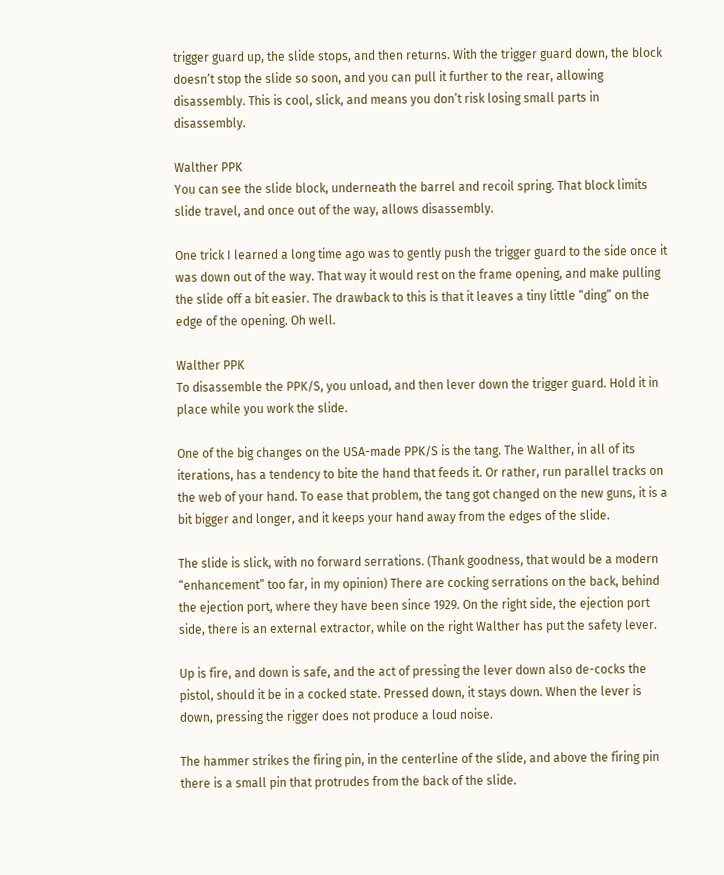trigger guard up, the slide stops, and then returns. With the trigger guard down, the block doesn’t stop the slide so soon, and you can pull it further to the rear, allowing disassembly. This is cool, slick, and means you don’t risk losing small parts in disassembly.

Walther PPK
You can see the slide block, underneath the barrel and recoil spring. That block limits slide travel, and once out of the way, allows disassembly.

One trick I learned a long time ago was to gently push the trigger guard to the side once it was down out of the way. That way it would rest on the frame opening, and make pulling the slide off a bit easier. The drawback to this is that it leaves a tiny little “ding” on the edge of the opening. Oh well.

Walther PPK
To disassemble the PPK/S, you unload, and then lever down the trigger guard. Hold it in place while you work the slide.

One of the big changes on the USA-made PPK/S is the tang. The Walther, in all of its iterations, has a tendency to bite the hand that feeds it. Or rather, run parallel tracks on the web of your hand. To ease that problem, the tang got changed on the new guns, it is a bit bigger and longer, and it keeps your hand away from the edges of the slide.

The slide is slick, with no forward serrations. (Thank goodness, that would be a modern “enhancement” too far, in my opinion) There are cocking serrations on the back, behind the ejection port, where they have been since 1929. On the right side, the ejection port side, there is an external extractor, while on the right Walther has put the safety lever.

Up is fire, and down is safe, and the act of pressing the lever down also de-cocks the pistol, should it be in a cocked state. Pressed down, it stays down. When the lever is down, pressing the rigger does not produce a loud noise.

The hammer strikes the firing pin, in the centerline of the slide, and above the firing pin there is a small pin that protrudes from the back of the slide.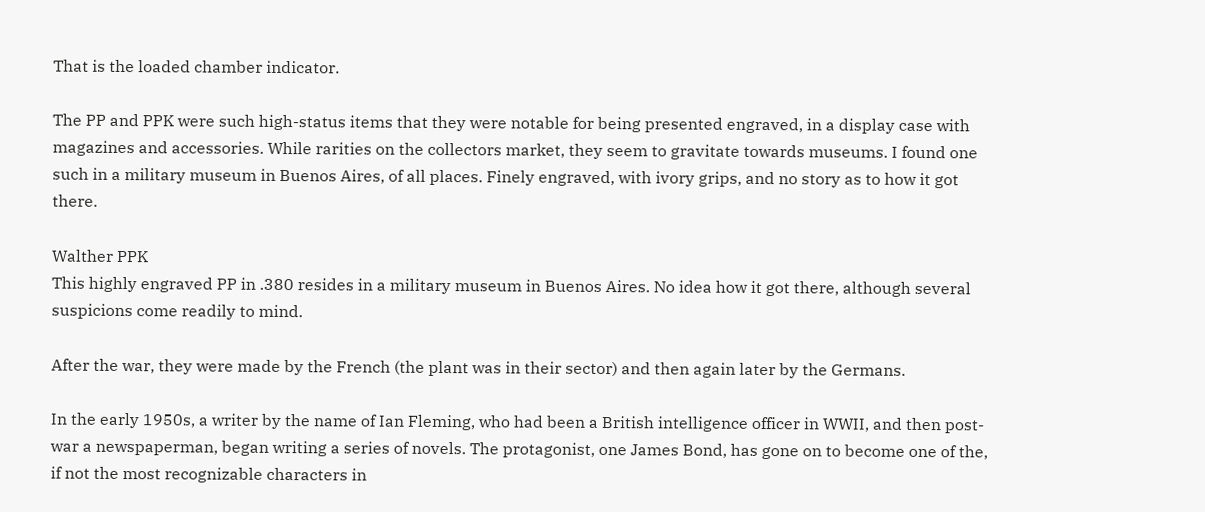That is the loaded chamber indicator.

The PP and PPK were such high-status items that they were notable for being presented engraved, in a display case with magazines and accessories. While rarities on the collectors market, they seem to gravitate towards museums. I found one such in a military museum in Buenos Aires, of all places. Finely engraved, with ivory grips, and no story as to how it got there.

Walther PPK
This highly engraved PP in .380 resides in a military museum in Buenos Aires. No idea how it got there, although several suspicions come readily to mind.

After the war, they were made by the French (the plant was in their sector) and then again later by the Germans.

In the early 1950s, a writer by the name of Ian Fleming, who had been a British intelligence officer in WWII, and then post-war a newspaperman, began writing a series of novels. The protagonist, one James Bond, has gone on to become one of the, if not the most recognizable characters in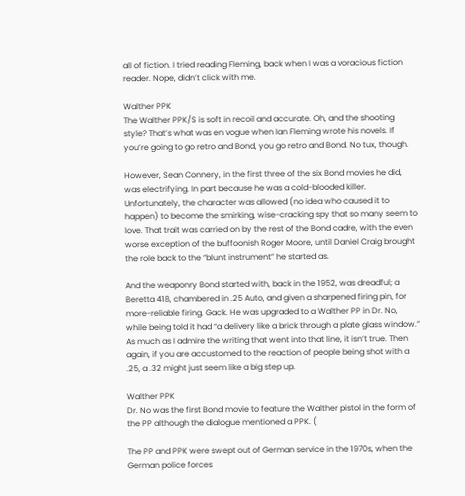all of fiction. I tried reading Fleming, back when I was a voracious fiction reader. Nope, didn’t click with me.

Walther PPK
The Walther PPK/S is soft in recoil and accurate. Oh, and the shooting style? That’s what was en vogue when Ian Fleming wrote his novels. If you’re going to go retro and Bond, you go retro and Bond. No tux, though.

However, Sean Connery, in the first three of the six Bond movies he did, was electrifying. In part because he was a cold-blooded killer. Unfortunately, the character was allowed (no idea who caused it to happen) to become the smirking, wise-cracking spy that so many seem to love. That trait was carried on by the rest of the Bond cadre, with the even worse exception of the buffoonish Roger Moore, until Daniel Craig brought the role back to the “blunt instrument” he started as.

And the weaponry Bond started with, back in the 1952, was dreadful; a Beretta 418, chambered in .25 Auto, and given a sharpened firing pin, for more-reliable firing. Gack. He was upgraded to a Walther PP in Dr. No, while being told it had “a delivery like a brick through a plate glass window.” As much as I admire the writing that went into that line, it isn’t true. Then again, if you are accustomed to the reaction of people being shot with a .25, a .32 might just seem like a big step up.

Walther PPK
Dr. No was the first Bond movie to feature the Walther pistol in the form of the PP although the dialogue mentioned a PPK. (

The PP and PPK were swept out of German service in the 1970s, when the German police forces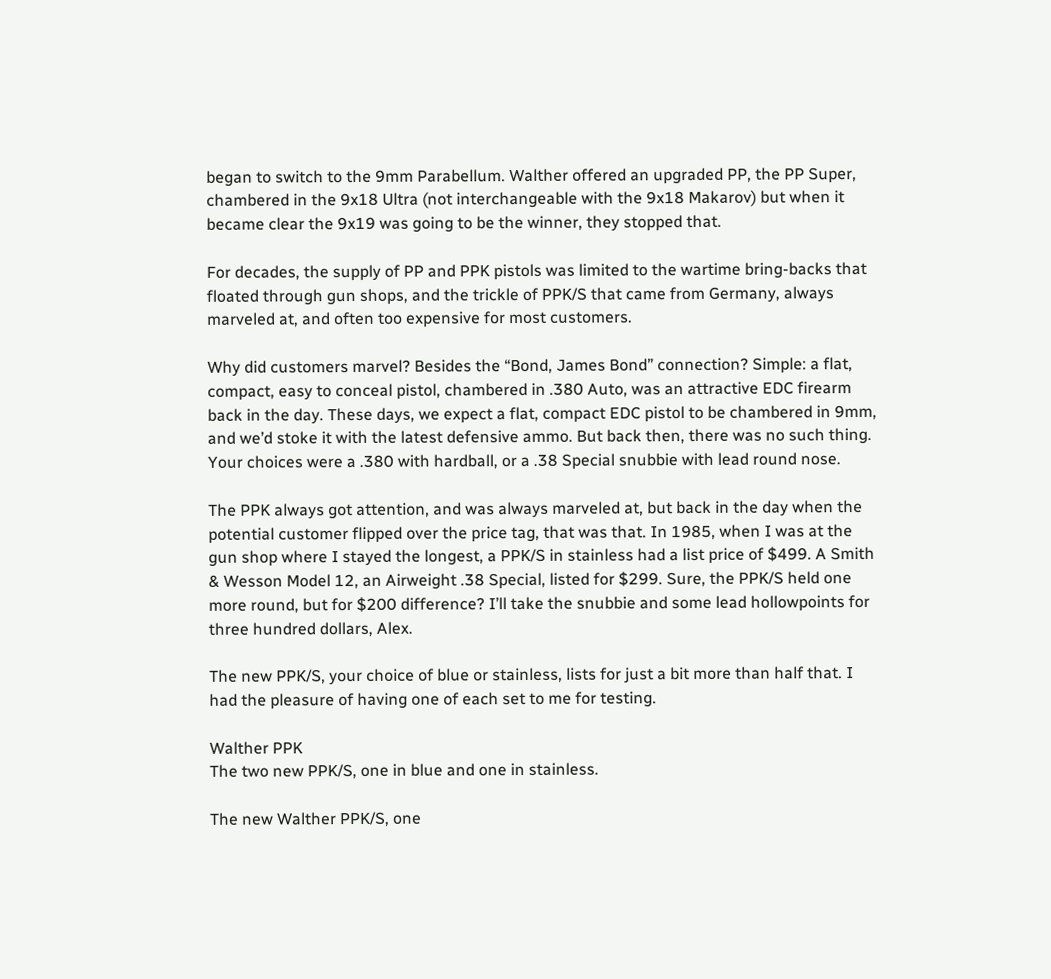began to switch to the 9mm Parabellum. Walther offered an upgraded PP, the PP Super, chambered in the 9x18 Ultra (not interchangeable with the 9x18 Makarov) but when it became clear the 9x19 was going to be the winner, they stopped that.

For decades, the supply of PP and PPK pistols was limited to the wartime bring-backs that floated through gun shops, and the trickle of PPK/S that came from Germany, always marveled at, and often too expensive for most customers.

Why did customers marvel? Besides the “Bond, James Bond” connection? Simple: a flat, compact, easy to conceal pistol, chambered in .380 Auto, was an attractive EDC firearm back in the day. These days, we expect a flat, compact EDC pistol to be chambered in 9mm, and we’d stoke it with the latest defensive ammo. But back then, there was no such thing. Your choices were a .380 with hardball, or a .38 Special snubbie with lead round nose.

The PPK always got attention, and was always marveled at, but back in the day when the potential customer flipped over the price tag, that was that. In 1985, when I was at the gun shop where I stayed the longest, a PPK/S in stainless had a list price of $499. A Smith & Wesson Model 12, an Airweight .38 Special, listed for $299. Sure, the PPK/S held one more round, but for $200 difference? I’ll take the snubbie and some lead hollowpoints for three hundred dollars, Alex.

The new PPK/S, your choice of blue or stainless, lists for just a bit more than half that. I had the pleasure of having one of each set to me for testing.

Walther PPK
The two new PPK/S, one in blue and one in stainless.

The new Walther PPK/S, one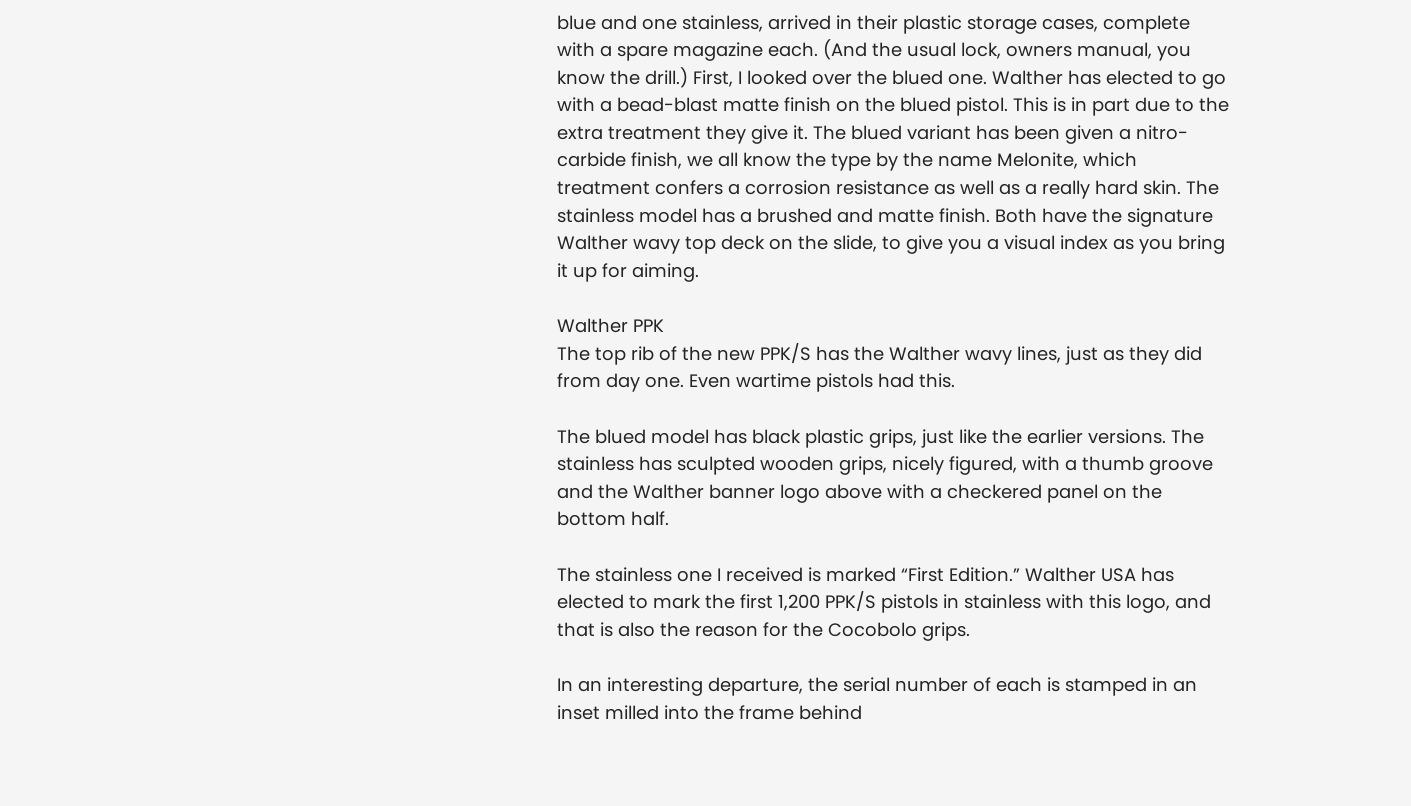blue and one stainless, arrived in their plastic storage cases, complete with a spare magazine each. (And the usual lock, owners manual, you know the drill.) First, I looked over the blued one. Walther has elected to go with a bead-blast matte finish on the blued pistol. This is in part due to the extra treatment they give it. The blued variant has been given a nitro-carbide finish, we all know the type by the name Melonite, which treatment confers a corrosion resistance as well as a really hard skin. The stainless model has a brushed and matte finish. Both have the signature Walther wavy top deck on the slide, to give you a visual index as you bring it up for aiming.

Walther PPK
The top rib of the new PPK/S has the Walther wavy lines, just as they did from day one. Even wartime pistols had this.

The blued model has black plastic grips, just like the earlier versions. The stainless has sculpted wooden grips, nicely figured, with a thumb groove and the Walther banner logo above with a checkered panel on the bottom half.

The stainless one I received is marked “First Edition.” Walther USA has elected to mark the first 1,200 PPK/S pistols in stainless with this logo, and that is also the reason for the Cocobolo grips.

In an interesting departure, the serial number of each is stamped in an inset milled into the frame behind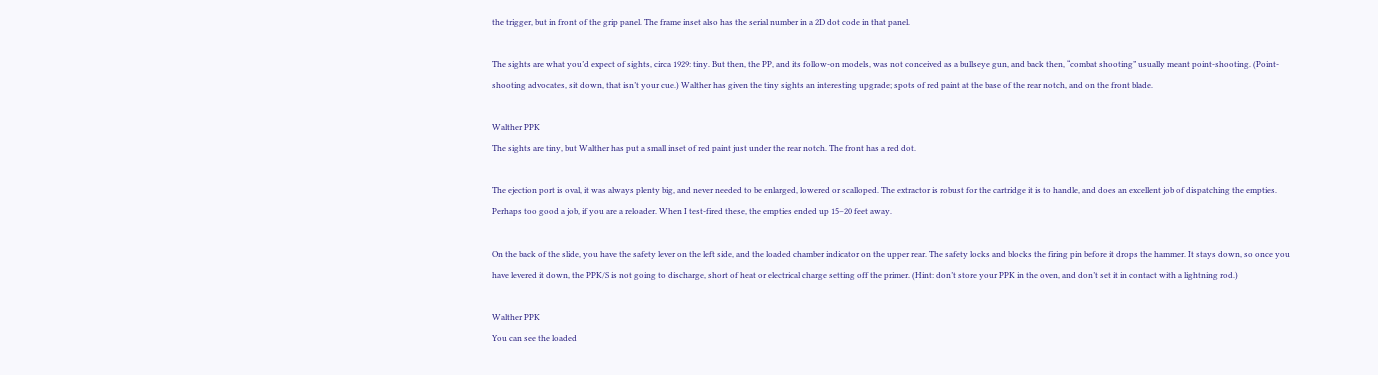the trigger, but in front of the grip panel. The frame inset also has the serial number in a 2D dot code in that panel.

The sights are what you’d expect of sights, circa 1929: tiny. But then, the PP, and its follow-on models, was not conceived as a bullseye gun, and back then, “combat shooting” usually meant point-shooting. (Point-shooting advocates, sit down, that isn’t your cue.) Walther has given the tiny sights an interesting upgrade; spots of red paint at the base of the rear notch, and on the front blade.

Walther PPK
The sights are tiny, but Walther has put a small inset of red paint just under the rear notch. The front has a red dot.

The ejection port is oval, it was always plenty big, and never needed to be enlarged, lowered or scalloped. The extractor is robust for the cartridge it is to handle, and does an excellent job of dispatching the empties. Perhaps too good a job, if you are a reloader. When I test-fired these, the empties ended up 15–20 feet away.

On the back of the slide, you have the safety lever on the left side, and the loaded chamber indicator on the upper rear. The safety locks and blocks the firing pin before it drops the hammer. It stays down, so once you have levered it down, the PPK/S is not going to discharge, short of heat or electrical charge setting off the primer. (Hint: don’t store your PPK in the oven, and don’t set it in contact with a lightning rod.)

Walther PPK
You can see the loaded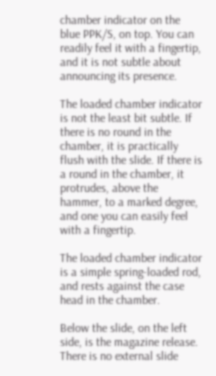chamber indicator on the blue PPK/S, on top. You can readily feel it with a fingertip, and it is not subtle about announcing its presence.

The loaded chamber indicator is not the least bit subtle. If there is no round in the chamber, it is practically flush with the slide. If there is a round in the chamber, it protrudes, above the hammer, to a marked degree, and one you can easily feel with a fingertip.

The loaded chamber indicator is a simple spring-loaded rod, and rests against the case head in the chamber.

Below the slide, on the left side, is the magazine release. There is no external slide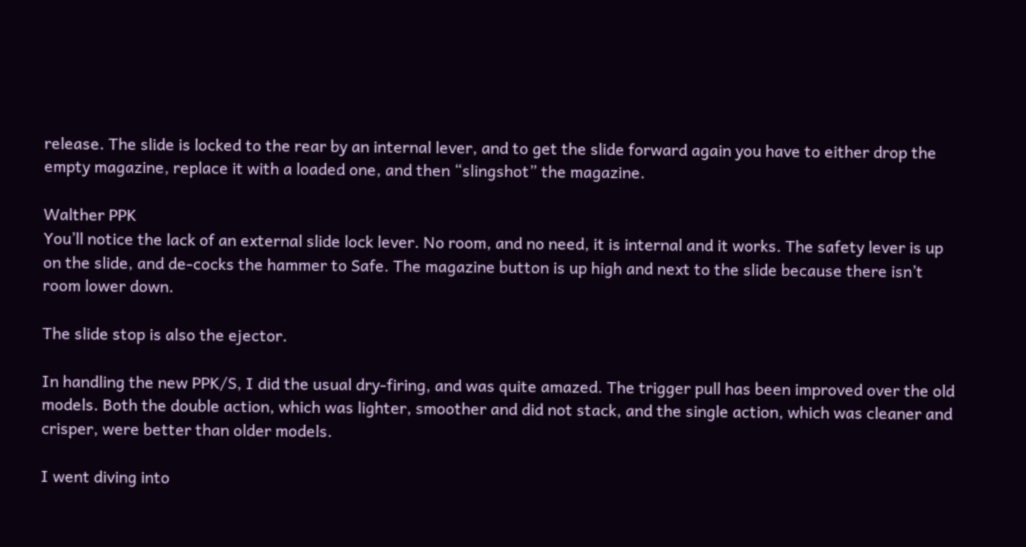release. The slide is locked to the rear by an internal lever, and to get the slide forward again you have to either drop the empty magazine, replace it with a loaded one, and then “slingshot” the magazine.

Walther PPK
You’ll notice the lack of an external slide lock lever. No room, and no need, it is internal and it works. The safety lever is up on the slide, and de-cocks the hammer to Safe. The magazine button is up high and next to the slide because there isn’t room lower down.

The slide stop is also the ejector.

In handling the new PPK/S, I did the usual dry-firing, and was quite amazed. The trigger pull has been improved over the old models. Both the double action, which was lighter, smoother and did not stack, and the single action, which was cleaner and crisper, were better than older models.

I went diving into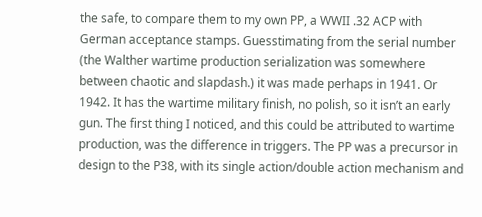the safe, to compare them to my own PP, a WWII .32 ACP with German acceptance stamps. Guesstimating from the serial number (the Walther wartime production serialization was somewhere between chaotic and slapdash.) it was made perhaps in 1941. Or 1942. It has the wartime military finish, no polish, so it isn’t an early gun. The first thing I noticed, and this could be attributed to wartime production, was the difference in triggers. The PP was a precursor in design to the P38, with its single action/double action mechanism and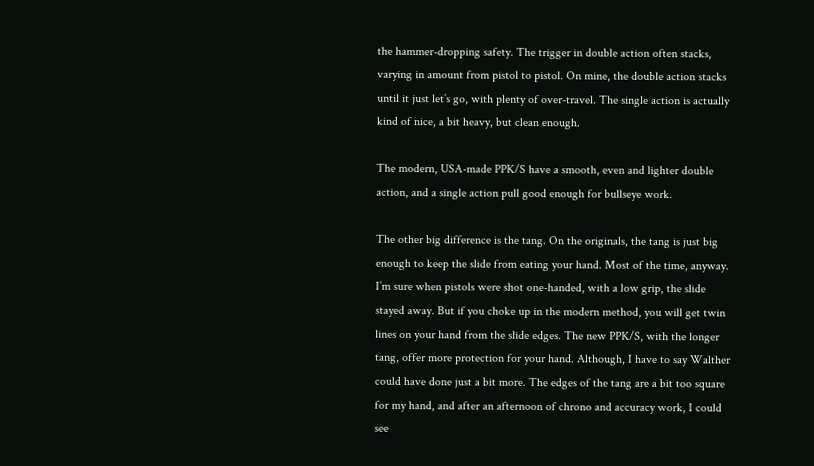the hammer-dropping safety. The trigger in double action often stacks, varying in amount from pistol to pistol. On mine, the double action stacks until it just let’s go, with plenty of over-travel. The single action is actually kind of nice, a bit heavy, but clean enough.

The modern, USA-made PPK/S have a smooth, even and lighter double action, and a single action pull good enough for bullseye work.

The other big difference is the tang. On the originals, the tang is just big enough to keep the slide from eating your hand. Most of the time, anyway. I’m sure when pistols were shot one-handed, with a low grip, the slide stayed away. But if you choke up in the modern method, you will get twin lines on your hand from the slide edges. The new PPK/S, with the longer tang, offer more protection for your hand. Although, I have to say Walther could have done just a bit more. The edges of the tang are a bit too square for my hand, and after an afternoon of chrono and accuracy work, I could see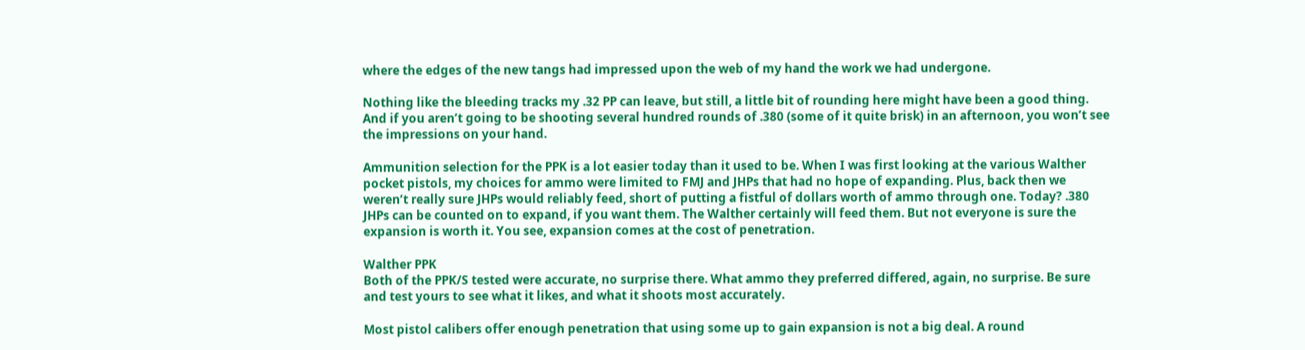where the edges of the new tangs had impressed upon the web of my hand the work we had undergone.

Nothing like the bleeding tracks my .32 PP can leave, but still, a little bit of rounding here might have been a good thing. And if you aren’t going to be shooting several hundred rounds of .380 (some of it quite brisk) in an afternoon, you won’t see the impressions on your hand.

Ammunition selection for the PPK is a lot easier today than it used to be. When I was first looking at the various Walther pocket pistols, my choices for ammo were limited to FMJ and JHPs that had no hope of expanding. Plus, back then we weren’t really sure JHPs would reliably feed, short of putting a fistful of dollars worth of ammo through one. Today? .380 JHPs can be counted on to expand, if you want them. The Walther certainly will feed them. But not everyone is sure the expansion is worth it. You see, expansion comes at the cost of penetration.

Walther PPK
Both of the PPK/S tested were accurate, no surprise there. What ammo they preferred differed, again, no surprise. Be sure and test yours to see what it likes, and what it shoots most accurately.

Most pistol calibers offer enough penetration that using some up to gain expansion is not a big deal. A round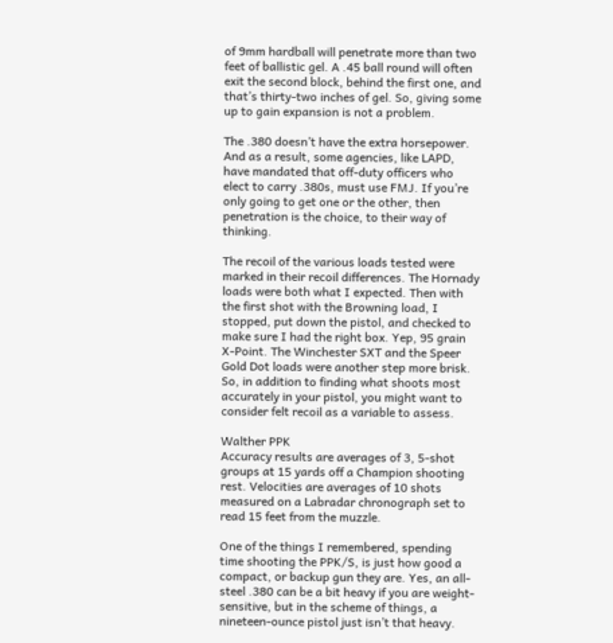of 9mm hardball will penetrate more than two feet of ballistic gel. A .45 ball round will often exit the second block, behind the first one, and that’s thirty-two inches of gel. So, giving some up to gain expansion is not a problem.

The .380 doesn’t have the extra horsepower. And as a result, some agencies, like LAPD, have mandated that off-duty officers who elect to carry .380s, must use FMJ. If you’re only going to get one or the other, then penetration is the choice, to their way of thinking.

The recoil of the various loads tested were marked in their recoil differences. The Hornady loads were both what I expected. Then with the first shot with the Browning load, I stopped, put down the pistol, and checked to make sure I had the right box. Yep, 95 grain X-Point. The Winchester SXT and the Speer Gold Dot loads were another step more brisk. So, in addition to finding what shoots most accurately in your pistol, you might want to consider felt recoil as a variable to assess.

Walther PPK
Accuracy results are averages of 3, 5-shot groups at 15 yards off a Champion shooting rest. Velocities are averages of 10 shots measured on a Labradar chronograph set to read 15 feet from the muzzle.

One of the things I remembered, spending time shooting the PPK/S, is just how good a compact, or backup gun they are. Yes, an all-steel .380 can be a bit heavy if you are weight-sensitive, but in the scheme of things, a nineteen-ounce pistol just isn’t that heavy.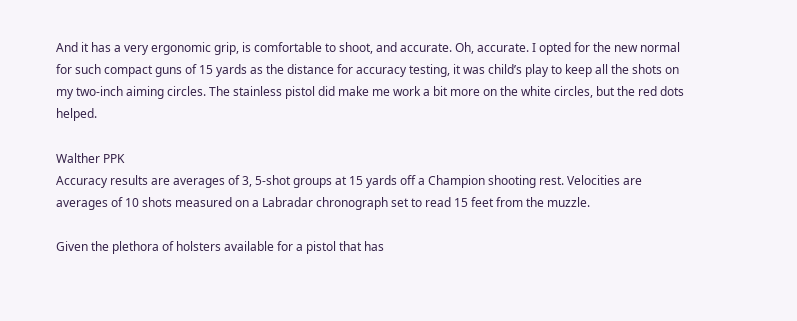And it has a very ergonomic grip, is comfortable to shoot, and accurate. Oh, accurate. I opted for the new normal for such compact guns of 15 yards as the distance for accuracy testing, it was child’s play to keep all the shots on my two-inch aiming circles. The stainless pistol did make me work a bit more on the white circles, but the red dots helped.

Walther PPK
Accuracy results are averages of 3, 5-shot groups at 15 yards off a Champion shooting rest. Velocities are averages of 10 shots measured on a Labradar chronograph set to read 15 feet from the muzzle.

Given the plethora of holsters available for a pistol that has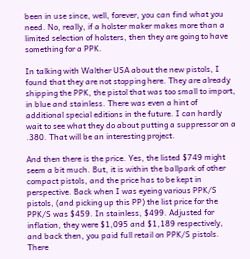been in use since, well, forever, you can find what you need. No, really, if a holster maker makes more than a limited selection of holsters, then they are going to have something for a PPK.

In talking with Walther USA about the new pistols, I found that they are not stopping here. They are already shipping the PPK, the pistol that was too small to import, in blue and stainless. There was even a hint of additional special editions in the future. I can hardly wait to see what they do about putting a suppressor on a .380. That will be an interesting project.

And then there is the price. Yes, the listed $749 might seem a bit much. But, it is within the ballpark of other compact pistols, and the price has to be kept in perspective. Back when I was eyeing various PPK/S pistols, (and picking up this PP) the list price for the PPK/S was $459. In stainless, $499. Adjusted for inflation, they were $1,095 and $1,189 respectively, and back then, you paid full retail on PPK/S pistols. There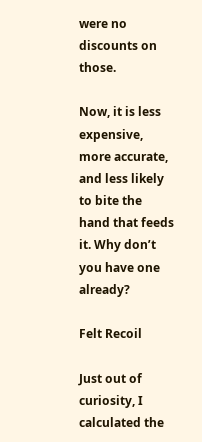were no discounts on those.

Now, it is less expensive, more accurate, and less likely to bite the hand that feeds it. Why don’t you have one already?

Felt Recoil

Just out of curiosity, I calculated the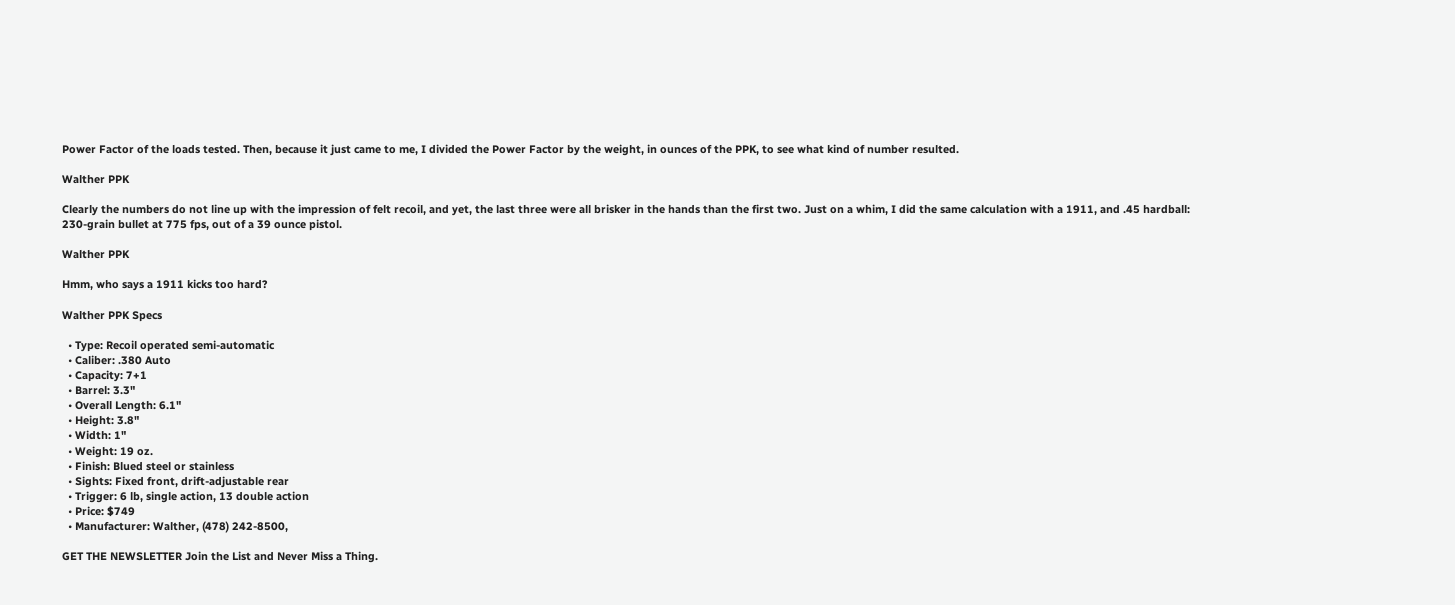Power Factor of the loads tested. Then, because it just came to me, I divided the Power Factor by the weight, in ounces of the PPK, to see what kind of number resulted.

Walther PPK

Clearly the numbers do not line up with the impression of felt recoil, and yet, the last three were all brisker in the hands than the first two. Just on a whim, I did the same calculation with a 1911, and .45 hardball: 230-grain bullet at 775 fps, out of a 39 ounce pistol.

Walther PPK

Hmm, who says a 1911 kicks too hard?

Walther PPK Specs

  • Type: Recoil operated semi-automatic
  • Caliber: .380 Auto
  • Capacity: 7+1
  • Barrel: 3.3"
  • Overall Length: 6.1"
  • Height: 3.8"
  • Width: 1"
  • Weight: 19 oz.
  • Finish: Blued steel or stainless
  • Sights: Fixed front, drift-adjustable rear
  • Trigger: 6 lb, single action, 13 double action
  • Price: $749
  • Manufacturer: Walther, (478) 242-8500,

GET THE NEWSLETTER Join the List and Never Miss a Thing.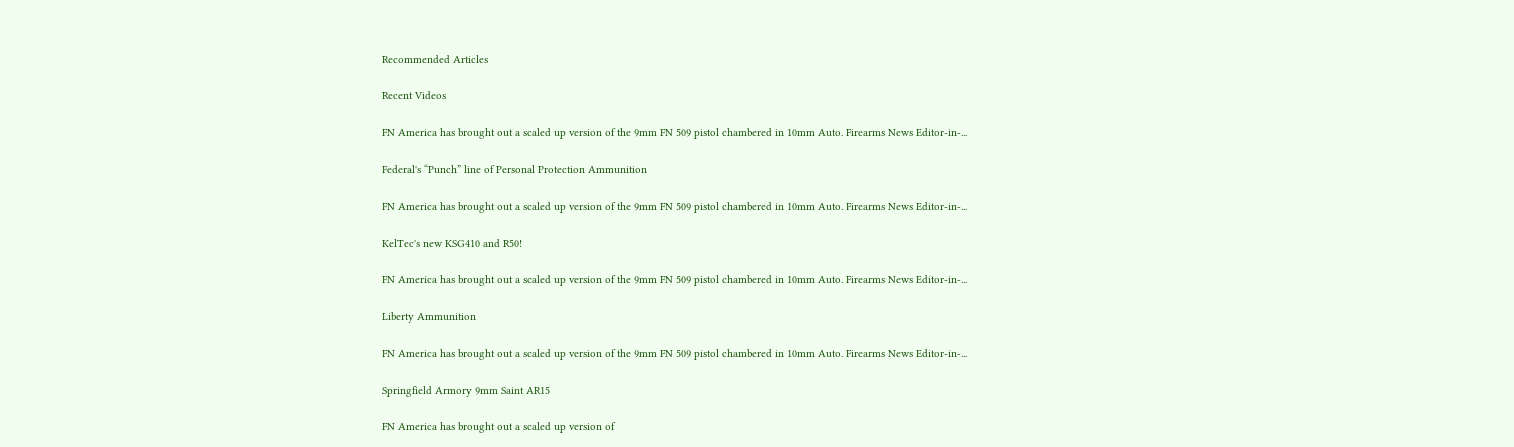Recommended Articles

Recent Videos

FN America has brought out a scaled up version of the 9mm FN 509 pistol chambered in 10mm Auto. Firearms News Editor-in-...

Federal's “Punch” line of Personal Protection Ammunition

FN America has brought out a scaled up version of the 9mm FN 509 pistol chambered in 10mm Auto. Firearms News Editor-in-...

KelTec's new KSG410 and R50!

FN America has brought out a scaled up version of the 9mm FN 509 pistol chambered in 10mm Auto. Firearms News Editor-in-...

Liberty Ammunition

FN America has brought out a scaled up version of the 9mm FN 509 pistol chambered in 10mm Auto. Firearms News Editor-in-...

Springfield Armory 9mm Saint AR15

FN America has brought out a scaled up version of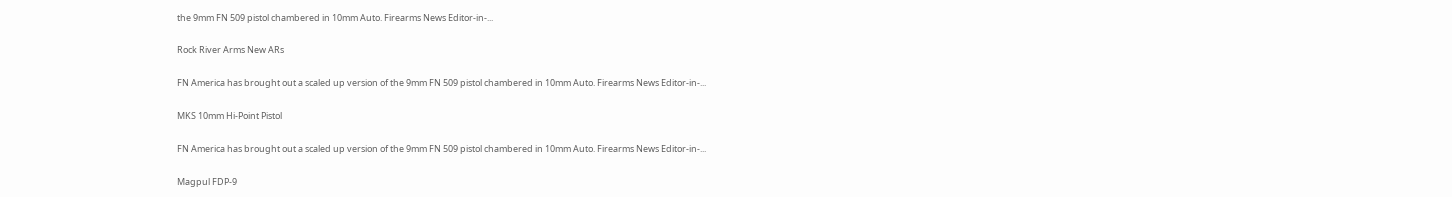the 9mm FN 509 pistol chambered in 10mm Auto. Firearms News Editor-in-...

Rock River Arms New ARs

FN America has brought out a scaled up version of the 9mm FN 509 pistol chambered in 10mm Auto. Firearms News Editor-in-...

MKS 10mm Hi-Point Pistol

FN America has brought out a scaled up version of the 9mm FN 509 pistol chambered in 10mm Auto. Firearms News Editor-in-...

Magpul FDP-9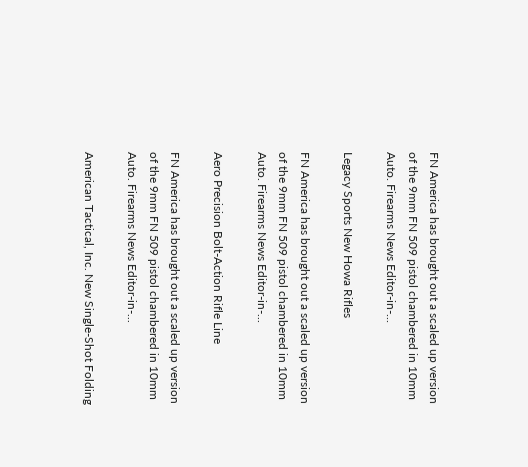FN America has brought out a scaled up version of the 9mm FN 509 pistol chambered in 10mm Auto. Firearms News Editor-in-...

Legacy Sports New Howa Rifles

FN America has brought out a scaled up version of the 9mm FN 509 pistol chambered in 10mm Auto. Firearms News Editor-in-...

Aero Precision Bolt-Action Rifle Line

FN America has brought out a scaled up version of the 9mm FN 509 pistol chambered in 10mm Auto. Firearms News Editor-in-...

American Tactical, Inc. New Single-Shot Folding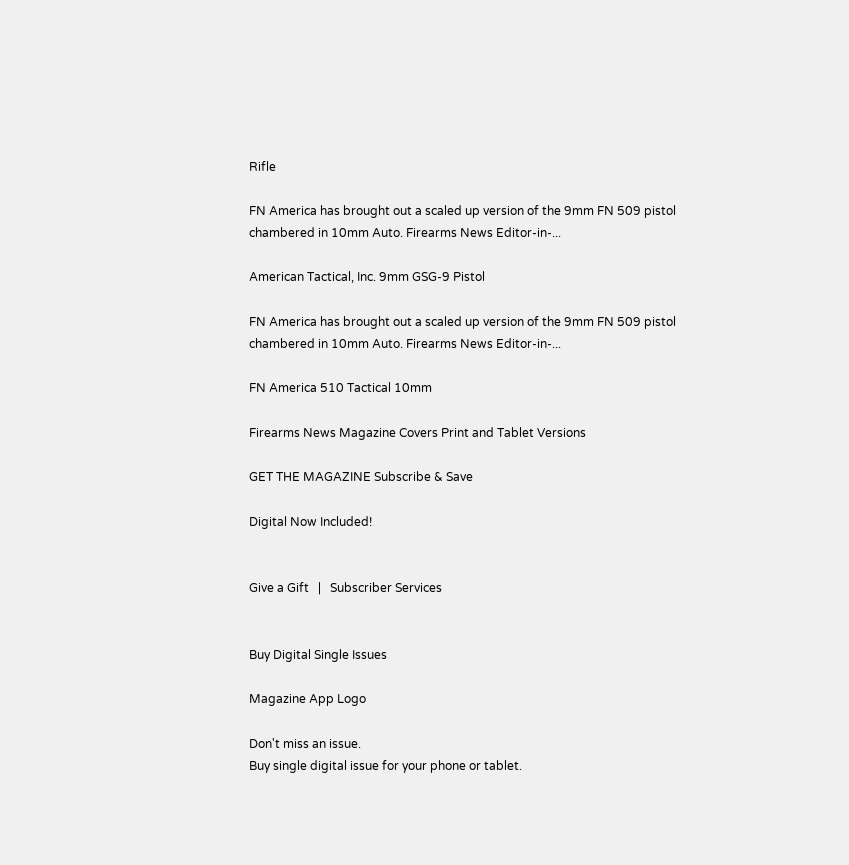Rifle

FN America has brought out a scaled up version of the 9mm FN 509 pistol chambered in 10mm Auto. Firearms News Editor-in-...

American Tactical, Inc. 9mm GSG-9 Pistol

FN America has brought out a scaled up version of the 9mm FN 509 pistol chambered in 10mm Auto. Firearms News Editor-in-...

FN America 510 Tactical 10mm

Firearms News Magazine Covers Print and Tablet Versions

GET THE MAGAZINE Subscribe & Save

Digital Now Included!


Give a Gift   |   Subscriber Services


Buy Digital Single Issues

Magazine App Logo

Don't miss an issue.
Buy single digital issue for your phone or tablet.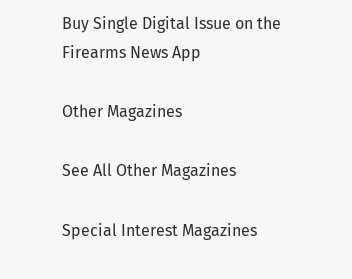Buy Single Digital Issue on the Firearms News App

Other Magazines

See All Other Magazines

Special Interest Magazines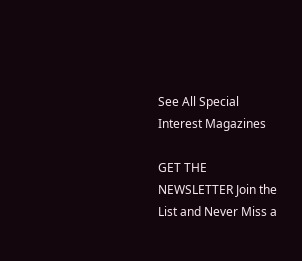See All Special Interest Magazines

GET THE NEWSLETTER Join the List and Never Miss a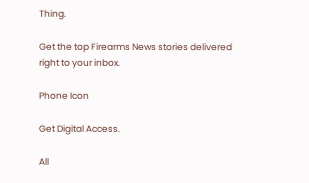Thing.

Get the top Firearms News stories delivered right to your inbox.

Phone Icon

Get Digital Access.

All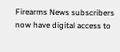Firearms News subscribers now have digital access to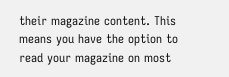their magazine content. This means you have the option to read your magazine on most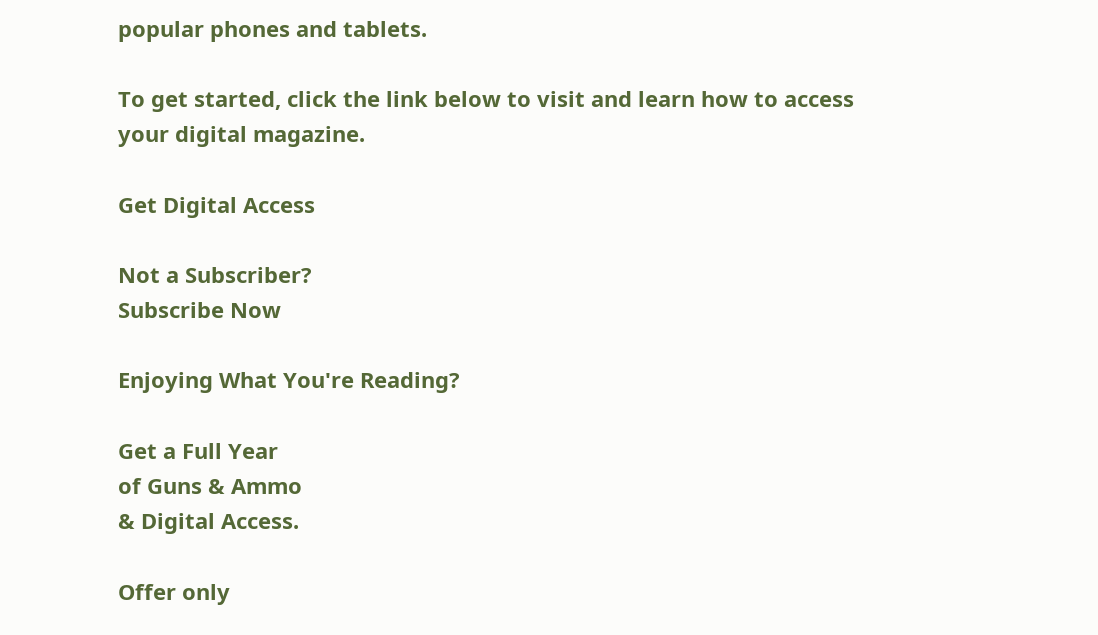popular phones and tablets.

To get started, click the link below to visit and learn how to access your digital magazine.

Get Digital Access

Not a Subscriber?
Subscribe Now

Enjoying What You're Reading?

Get a Full Year
of Guns & Ammo
& Digital Access.

Offer only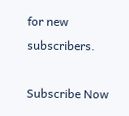for new subscribers.

Subscribe Now